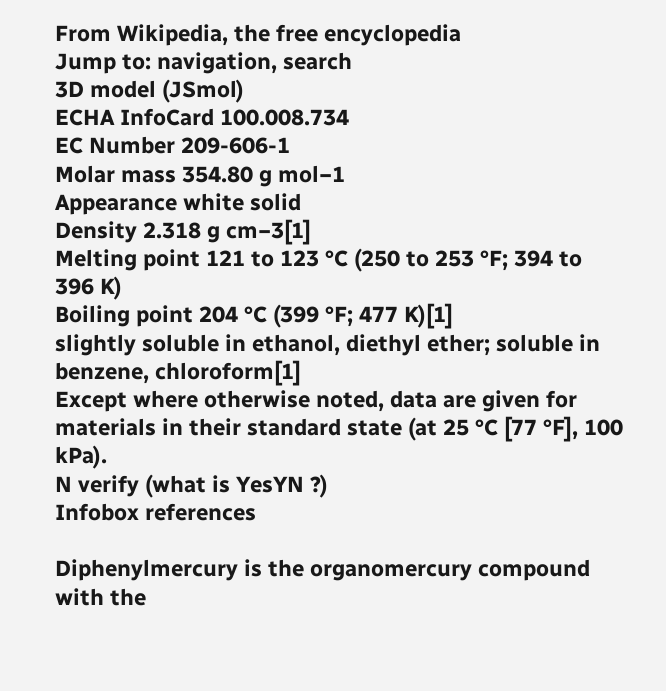From Wikipedia, the free encyclopedia
Jump to: navigation, search
3D model (JSmol)
ECHA InfoCard 100.008.734
EC Number 209-606-1
Molar mass 354.80 g mol−1
Appearance white solid
Density 2.318 g cm−3[1]
Melting point 121 to 123 °C (250 to 253 °F; 394 to 396 K)
Boiling point 204 °C (399 °F; 477 K)[1]
slightly soluble in ethanol, diethyl ether; soluble in benzene, chloroform[1]
Except where otherwise noted, data are given for materials in their standard state (at 25 °C [77 °F], 100 kPa).
N verify (what is YesYN ?)
Infobox references

Diphenylmercury is the organomercury compound with the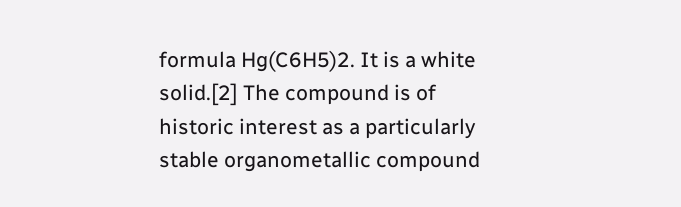formula Hg(C6H5)2. It is a white solid.[2] The compound is of historic interest as a particularly stable organometallic compound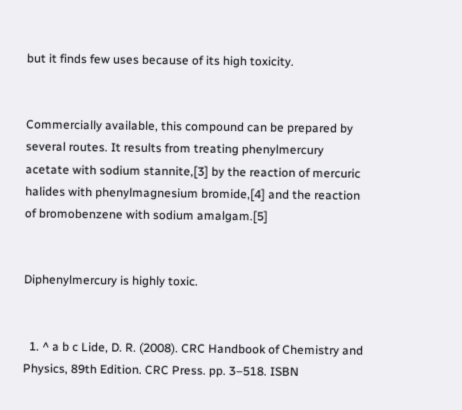but it finds few uses because of its high toxicity.


Commercially available, this compound can be prepared by several routes. It results from treating phenylmercury acetate with sodium stannite,[3] by the reaction of mercuric halides with phenylmagnesium bromide,[4] and the reaction of bromobenzene with sodium amalgam.[5]


Diphenylmercury is highly toxic.


  1. ^ a b c Lide, D. R. (2008). CRC Handbook of Chemistry and Physics, 89th Edition. CRC Press. pp. 3–518. ISBN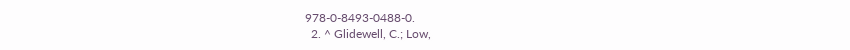978-0-8493-0488-0.
  2. ^ Glidewell, C.; Low,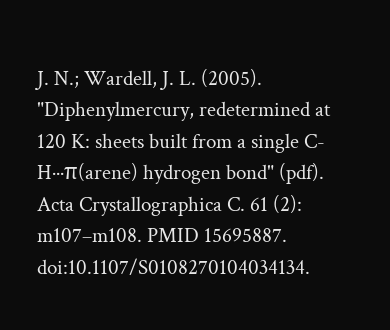J. N.; Wardell, J. L. (2005). "Diphenylmercury, redetermined at 120 K: sheets built from a single C-H···π(arene) hydrogen bond" (pdf). Acta Crystallographica C. 61 (2): m107–m108. PMID 15695887. doi:10.1107/S0108270104034134.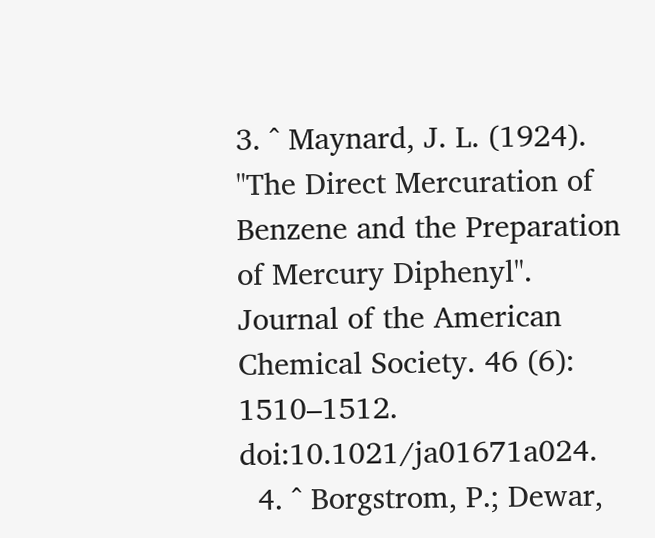3. ^ Maynard, J. L. (1924). "The Direct Mercuration of Benzene and the Preparation of Mercury Diphenyl". Journal of the American Chemical Society. 46 (6): 1510–1512. doi:10.1021/ja01671a024.
  4. ^ Borgstrom, P.; Dewar,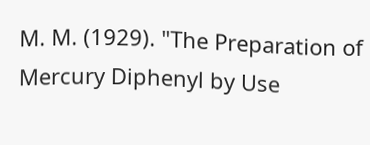M. M. (1929). "The Preparation of Mercury Diphenyl by Use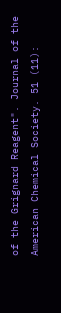of the Grignard Reagent". Journal of the American Chemical Society. 51 (11):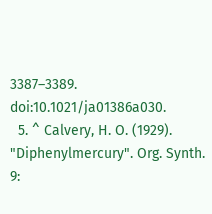3387–3389. doi:10.1021/ja01386a030.
  5. ^ Calvery, H. O. (1929). "Diphenylmercury". Org. Synth. 9: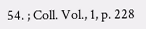54. ; Coll. Vol., 1, p. 228